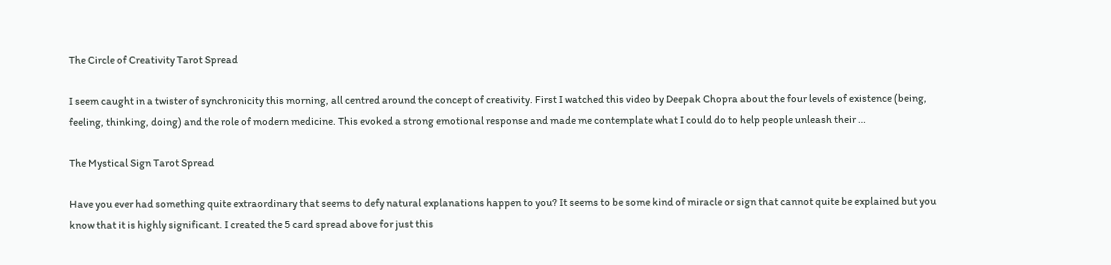The Circle of Creativity Tarot Spread

I seem caught in a twister of synchronicity this morning, all centred around the concept of creativity. First I watched this video by Deepak Chopra about the four levels of existence (being, feeling, thinking, doing) and the role of modern medicine. This evoked a strong emotional response and made me contemplate what I could do to help people unleash their …

The Mystical Sign Tarot Spread

Have you ever had something quite extraordinary that seems to defy natural explanations happen to you? It seems to be some kind of miracle or sign that cannot quite be explained but you know that it is highly significant. I created the 5 card spread above for just this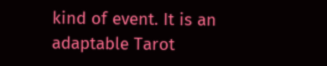kind of event. It is an adaptable Tarot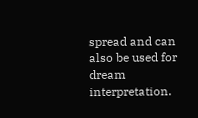spread and can also be used for dream interpretation.